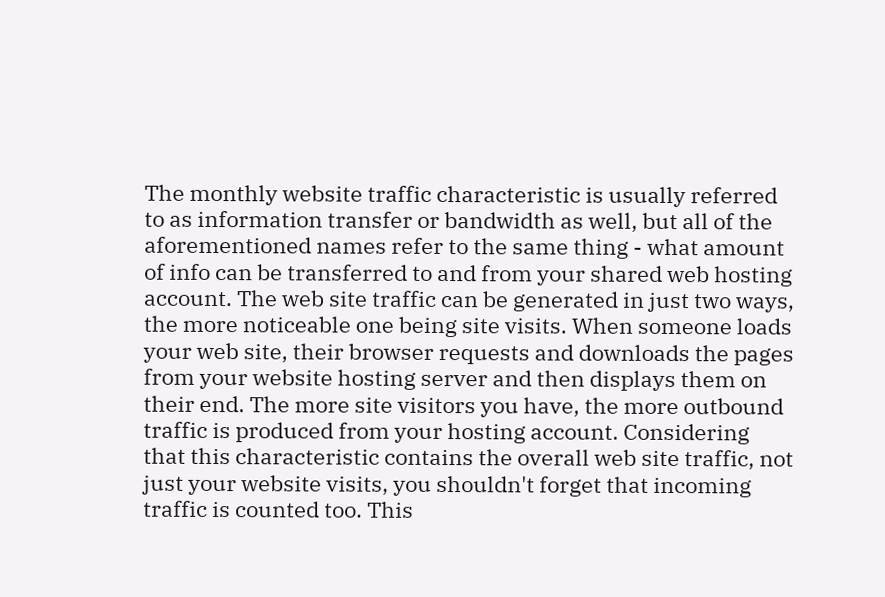The monthly website traffic characteristic is usually referred to as information transfer or bandwidth as well, but all of the aforementioned names refer to the same thing - what amount of info can be transferred to and from your shared web hosting account. The web site traffic can be generated in just two ways, the more noticeable one being site visits. When someone loads your web site, their browser requests and downloads the pages from your website hosting server and then displays them on their end. The more site visitors you have, the more outbound traffic is produced from your hosting account. Considering that this characteristic contains the overall web site traffic, not just your website visits, you shouldn't forget that incoming traffic is counted too. This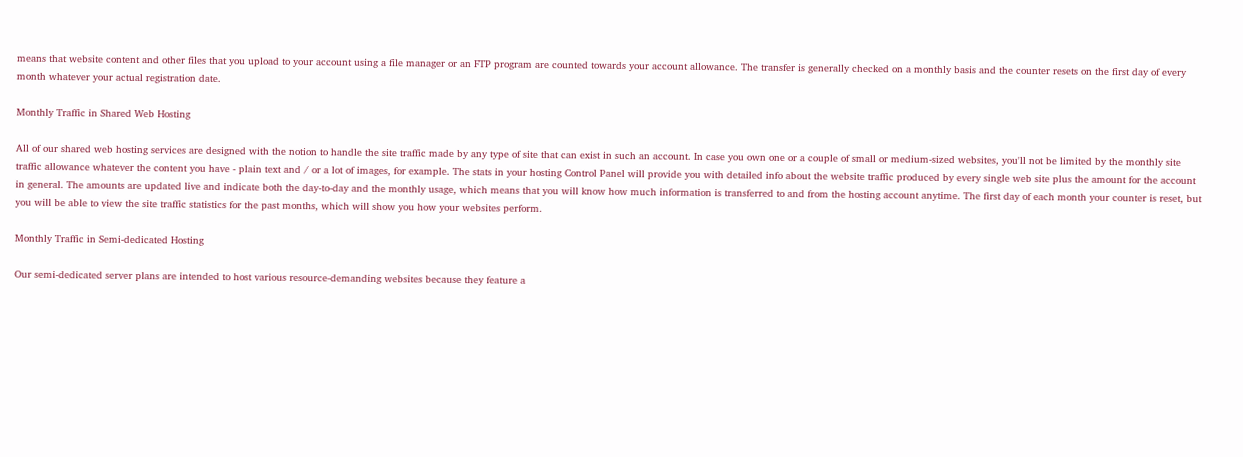means that website content and other files that you upload to your account using a file manager or an FTP program are counted towards your account allowance. The transfer is generally checked on a monthly basis and the counter resets on the first day of every month whatever your actual registration date.

Monthly Traffic in Shared Web Hosting

All of our shared web hosting services are designed with the notion to handle the site traffic made by any type of site that can exist in such an account. In case you own one or a couple of small or medium-sized websites, you'll not be limited by the monthly site traffic allowance whatever the content you have - plain text and / or a lot of images, for example. The stats in your hosting Control Panel will provide you with detailed info about the website traffic produced by every single web site plus the amount for the account in general. The amounts are updated live and indicate both the day-to-day and the monthly usage, which means that you will know how much information is transferred to and from the hosting account anytime. The first day of each month your counter is reset, but you will be able to view the site traffic statistics for the past months, which will show you how your websites perform.

Monthly Traffic in Semi-dedicated Hosting

Our semi-dedicated server plans are intended to host various resource-demanding websites because they feature a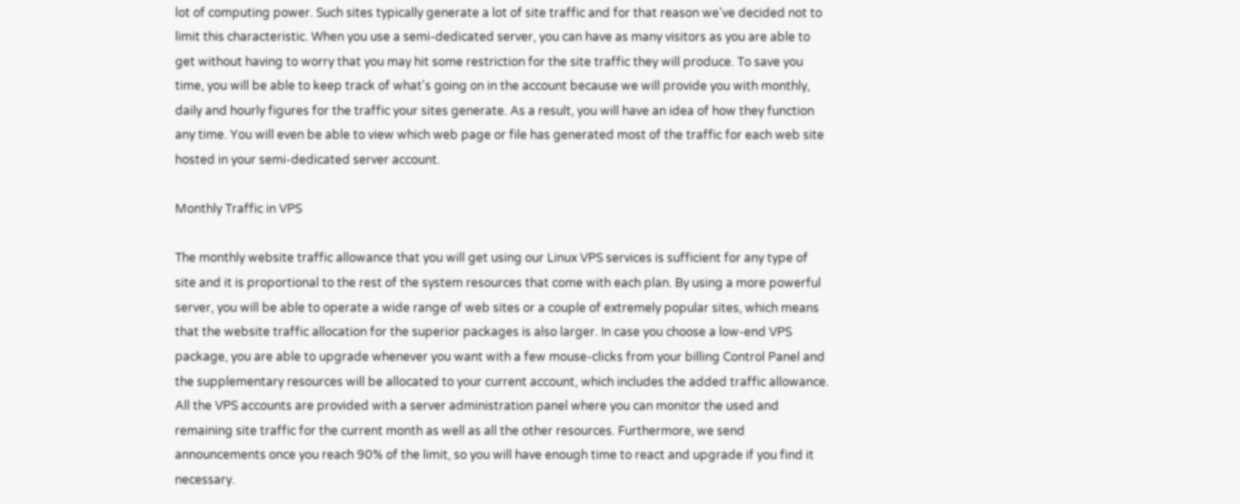lot of computing power. Such sites typically generate a lot of site traffic and for that reason we've decided not to limit this characteristic. When you use a semi-dedicated server, you can have as many visitors as you are able to get without having to worry that you may hit some restriction for the site traffic they will produce. To save you time, you will be able to keep track of what's going on in the account because we will provide you with monthly, daily and hourly figures for the traffic your sites generate. As a result, you will have an idea of how they function any time. You will even be able to view which web page or file has generated most of the traffic for each web site hosted in your semi-dedicated server account.

Monthly Traffic in VPS

The monthly website traffic allowance that you will get using our Linux VPS services is sufficient for any type of site and it is proportional to the rest of the system resources that come with each plan. By using a more powerful server, you will be able to operate a wide range of web sites or a couple of extremely popular sites, which means that the website traffic allocation for the superior packages is also larger. In case you choose a low-end VPS package, you are able to upgrade whenever you want with a few mouse-clicks from your billing Control Panel and the supplementary resources will be allocated to your current account, which includes the added traffic allowance. All the VPS accounts are provided with a server administration panel where you can monitor the used and remaining site traffic for the current month as well as all the other resources. Furthermore, we send announcements once you reach 90% of the limit, so you will have enough time to react and upgrade if you find it necessary.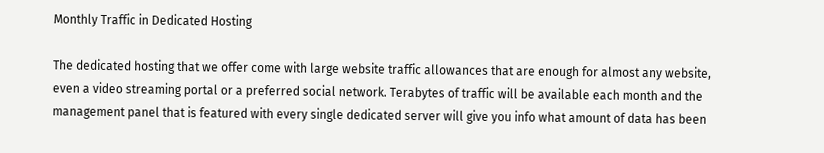Monthly Traffic in Dedicated Hosting

The dedicated hosting that we offer come with large website traffic allowances that are enough for almost any website, even a video streaming portal or a preferred social network. Terabytes of traffic will be available each month and the management panel that is featured with every single dedicated server will give you info what amount of data has been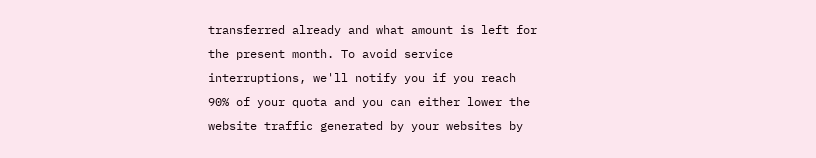transferred already and what amount is left for the present month. To avoid service interruptions, we'll notify you if you reach 90% of your quota and you can either lower the website traffic generated by your websites by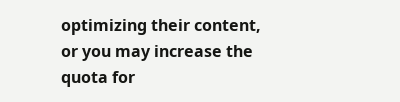optimizing their content, or you may increase the quota for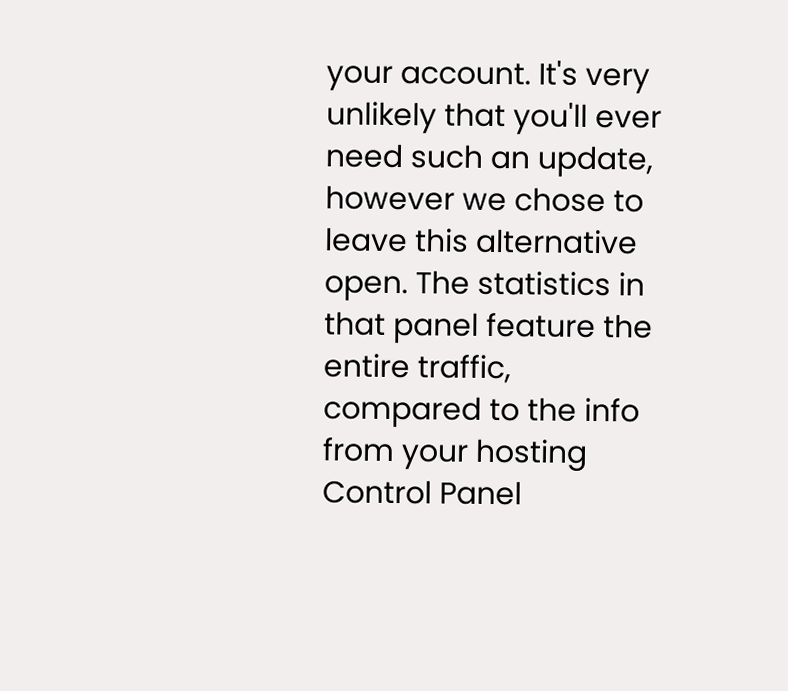your account. It's very unlikely that you'll ever need such an update, however we chose to leave this alternative open. The statistics in that panel feature the entire traffic, compared to the info from your hosting Control Panel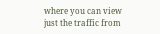where you can view just the traffic from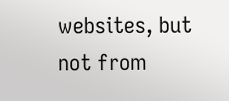websites, but not from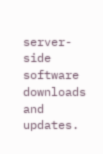server-side software downloads and updates.